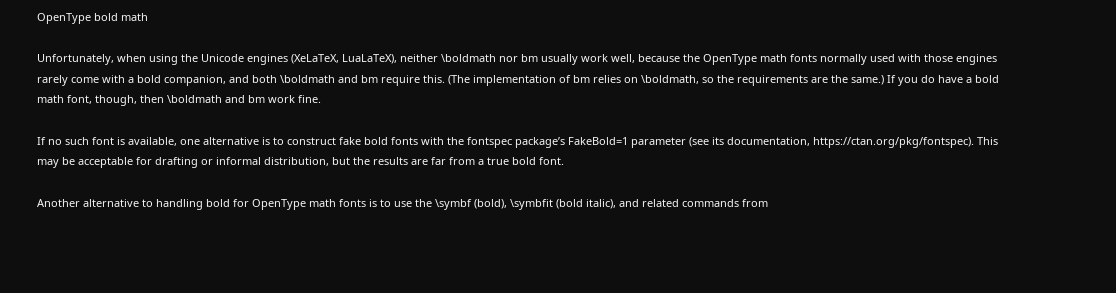OpenType bold math

Unfortunately, when using the Unicode engines (XeLaTeX, LuaLaTeX), neither \boldmath nor bm usually work well, because the OpenType math fonts normally used with those engines rarely come with a bold companion, and both \boldmath and bm require this. (The implementation of bm relies on \boldmath, so the requirements are the same.) If you do have a bold math font, though, then \boldmath and bm work fine.

If no such font is available, one alternative is to construct fake bold fonts with the fontspec package’s FakeBold=1 parameter (see its documentation, https://ctan.org/pkg/fontspec). This may be acceptable for drafting or informal distribution, but the results are far from a true bold font.

Another alternative to handling bold for OpenType math fonts is to use the \symbf (bold), \symbfit (bold italic), and related commands from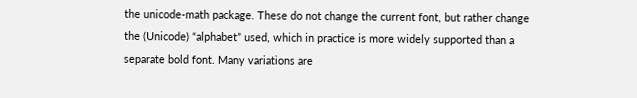the unicode-math package. These do not change the current font, but rather change the (Unicode) “alphabet” used, which in practice is more widely supported than a separate bold font. Many variations are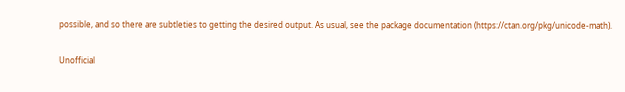possible, and so there are subtleties to getting the desired output. As usual, see the package documentation (https://ctan.org/pkg/unicode-math).

Unofficial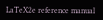LaTeX2e reference manual